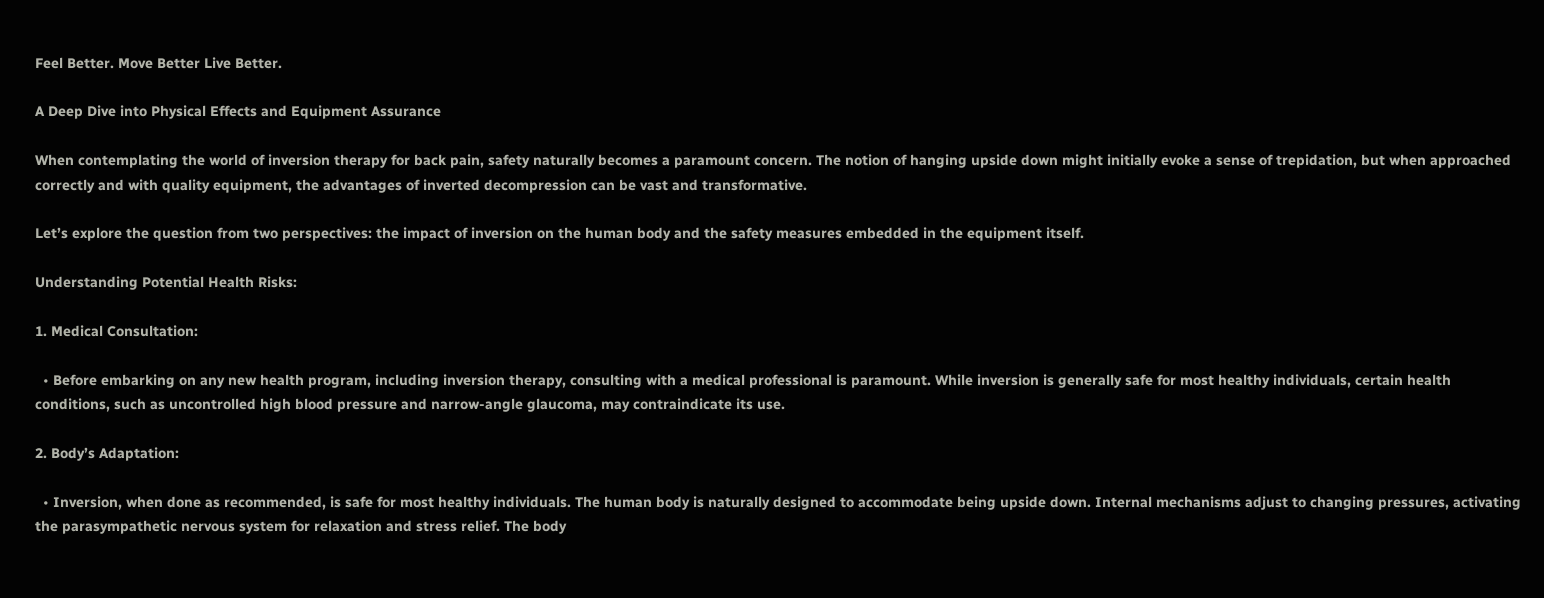Feel Better. Move Better Live Better.

A Deep Dive into Physical Effects and Equipment Assurance

When contemplating the world of inversion therapy for back pain, safety naturally becomes a paramount concern. The notion of hanging upside down might initially evoke a sense of trepidation, but when approached correctly and with quality equipment, the advantages of inverted decompression can be vast and transformative.

Let’s explore the question from two perspectives: the impact of inversion on the human body and the safety measures embedded in the equipment itself.

Understanding Potential Health Risks:

1. Medical Consultation:

  • Before embarking on any new health program, including inversion therapy, consulting with a medical professional is paramount. While inversion is generally safe for most healthy individuals, certain health conditions, such as uncontrolled high blood pressure and narrow-angle glaucoma, may contraindicate its use.

2. Body’s Adaptation:

  • Inversion, when done as recommended, is safe for most healthy individuals. The human body is naturally designed to accommodate being upside down. Internal mechanisms adjust to changing pressures, activating the parasympathetic nervous system for relaxation and stress relief. The body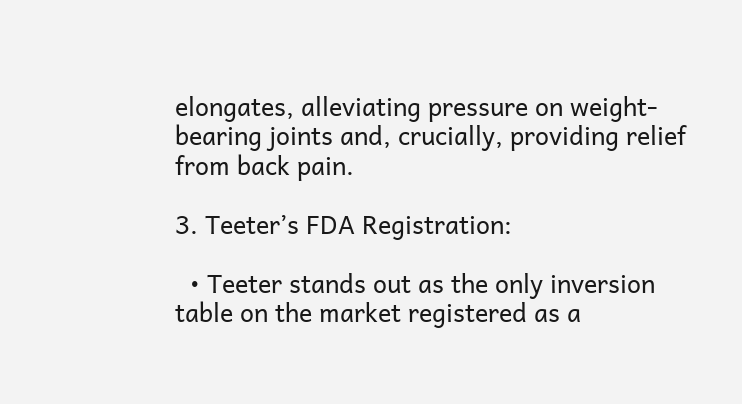elongates, alleviating pressure on weight-bearing joints and, crucially, providing relief from back pain.

3. Teeter’s FDA Registration:

  • Teeter stands out as the only inversion table on the market registered as a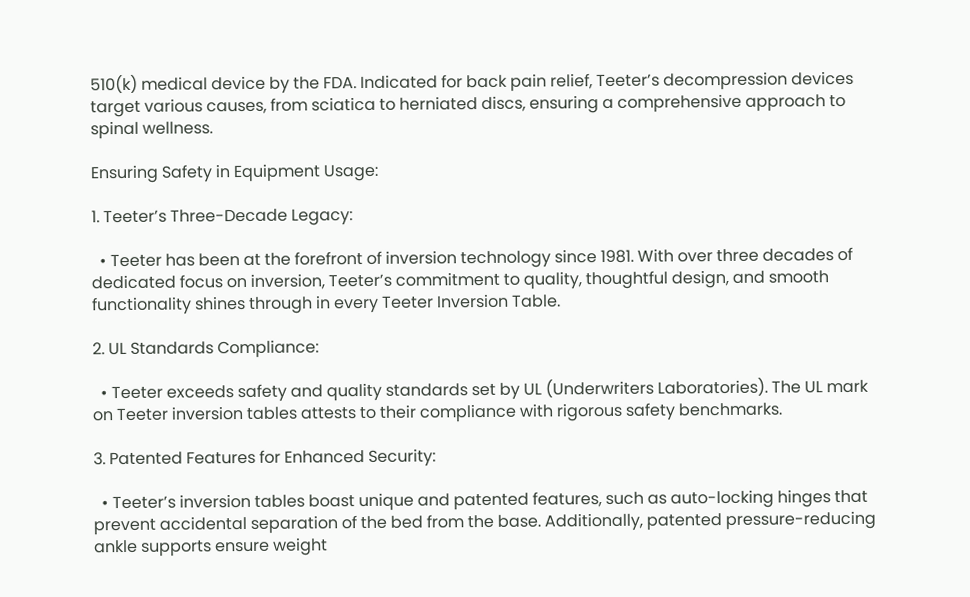510(k) medical device by the FDA. Indicated for back pain relief, Teeter’s decompression devices target various causes, from sciatica to herniated discs, ensuring a comprehensive approach to spinal wellness.

Ensuring Safety in Equipment Usage:

1. Teeter’s Three-Decade Legacy:

  • Teeter has been at the forefront of inversion technology since 1981. With over three decades of dedicated focus on inversion, Teeter’s commitment to quality, thoughtful design, and smooth functionality shines through in every Teeter Inversion Table.

2. UL Standards Compliance:

  • Teeter exceeds safety and quality standards set by UL (Underwriters Laboratories). The UL mark on Teeter inversion tables attests to their compliance with rigorous safety benchmarks.

3. Patented Features for Enhanced Security:

  • Teeter’s inversion tables boast unique and patented features, such as auto-locking hinges that prevent accidental separation of the bed from the base. Additionally, patented pressure-reducing ankle supports ensure weight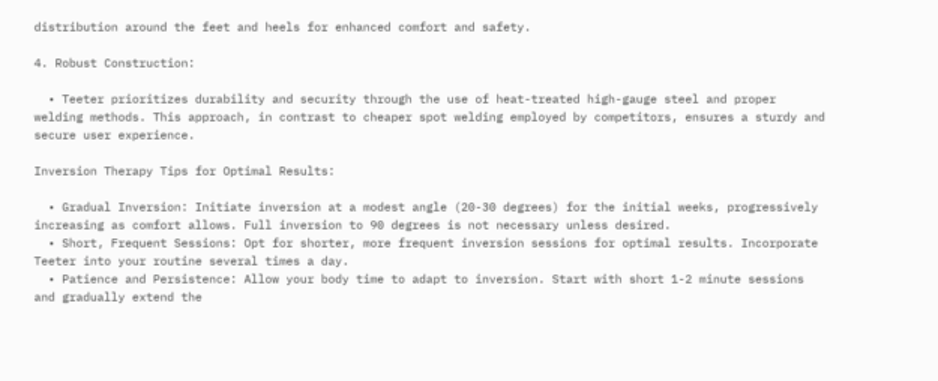distribution around the feet and heels for enhanced comfort and safety.

4. Robust Construction:

  • Teeter prioritizes durability and security through the use of heat-treated high-gauge steel and proper welding methods. This approach, in contrast to cheaper spot welding employed by competitors, ensures a sturdy and secure user experience.

Inversion Therapy Tips for Optimal Results:

  • Gradual Inversion: Initiate inversion at a modest angle (20-30 degrees) for the initial weeks, progressively increasing as comfort allows. Full inversion to 90 degrees is not necessary unless desired.
  • Short, Frequent Sessions: Opt for shorter, more frequent inversion sessions for optimal results. Incorporate Teeter into your routine several times a day.
  • Patience and Persistence: Allow your body time to adapt to inversion. Start with short 1-2 minute sessions and gradually extend the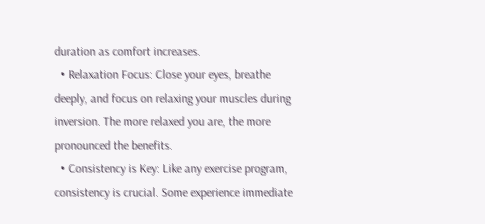duration as comfort increases.
  • Relaxation Focus: Close your eyes, breathe deeply, and focus on relaxing your muscles during inversion. The more relaxed you are, the more pronounced the benefits.
  • Consistency is Key: Like any exercise program, consistency is crucial. Some experience immediate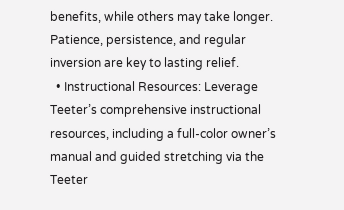benefits, while others may take longer. Patience, persistence, and regular inversion are key to lasting relief.
  • Instructional Resources: Leverage Teeter’s comprehensive instructional resources, including a full-color owner’s manual and guided stretching via the Teeter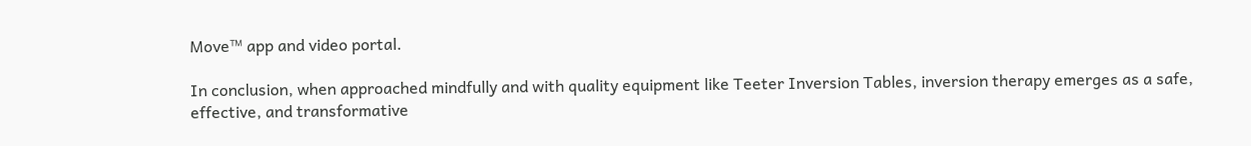Move™ app and video portal.

In conclusion, when approached mindfully and with quality equipment like Teeter Inversion Tables, inversion therapy emerges as a safe, effective, and transformative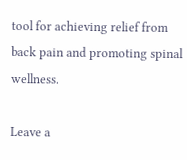tool for achieving relief from back pain and promoting spinal wellness.

Leave a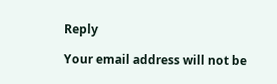Reply

Your email address will not be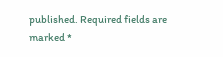published. Required fields are marked *